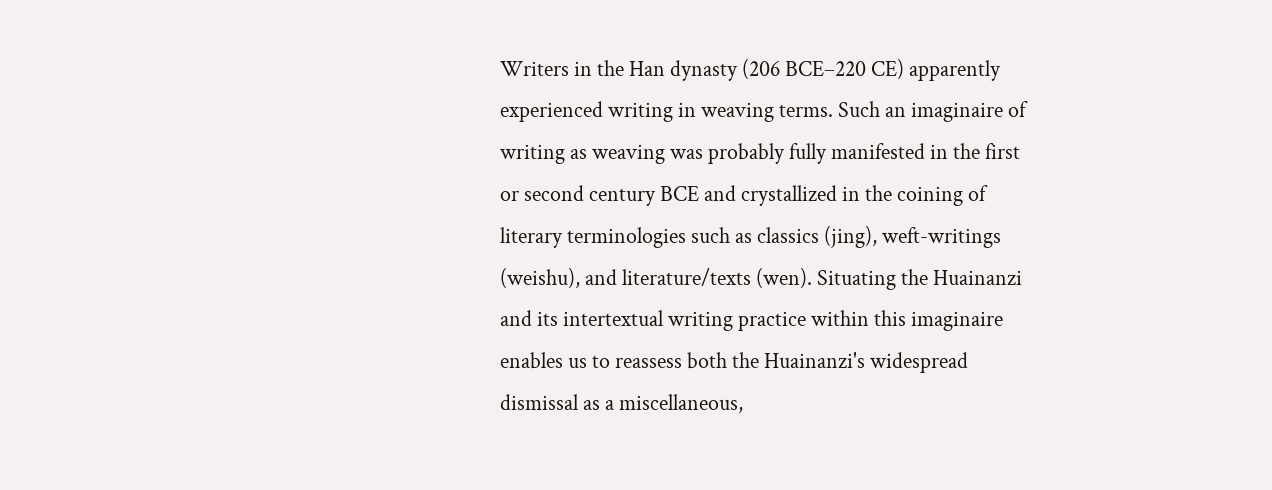Writers in the Han dynasty (206 BCE–220 CE) apparently experienced writing in weaving terms. Such an imaginaire of writing as weaving was probably fully manifested in the first or second century BCE and crystallized in the coining of literary terminologies such as classics (jing), weft-writings (weishu), and literature/texts (wen). Situating the Huainanzi and its intertextual writing practice within this imaginaire enables us to reassess both the Huainanzi's widespread dismissal as a miscellaneous,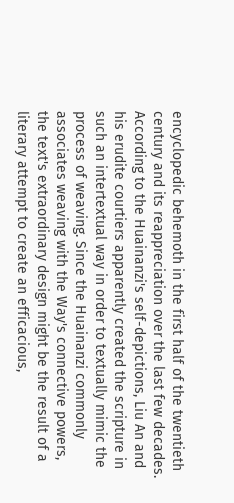encyclopedic behemoth in the first half of the twentieth century and its reappreciation over the last few decades. According to the Huainanzi's self-depictions, Liu An and his erudite courtiers apparently created the scripture in such an intertextual way in order to textually mimic the process of weaving. Since the Huainanzi commonly associates weaving with the Way's connective powers, the text's extraordinary design might be the result of a literary attempt to create an efficacious,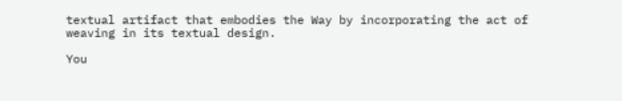textual artifact that embodies the Way by incorporating the act of weaving in its textual design.

You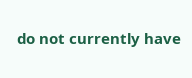do not currently have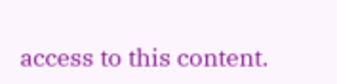access to this content.